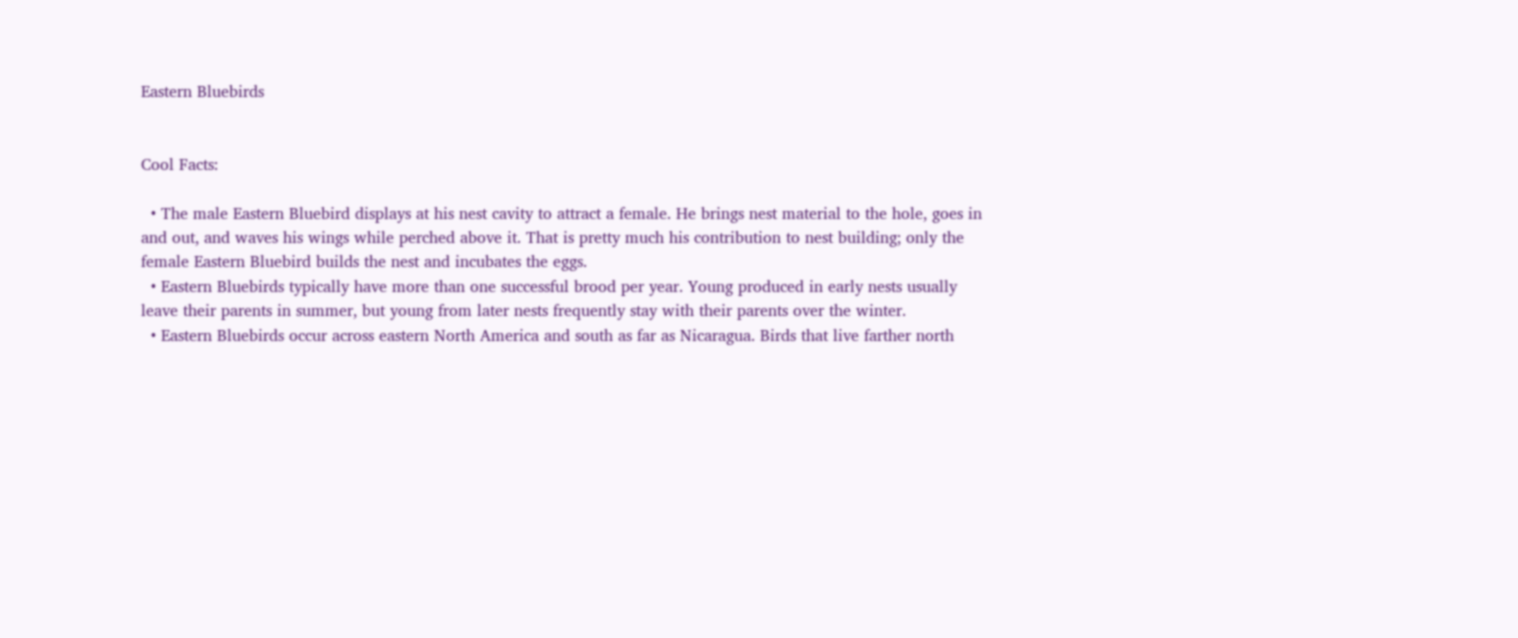Eastern Bluebirds


Cool Facts:

  • The male Eastern Bluebird displays at his nest cavity to attract a female. He brings nest material to the hole, goes in and out, and waves his wings while perched above it. That is pretty much his contribution to nest building; only the female Eastern Bluebird builds the nest and incubates the eggs.
  • Eastern Bluebirds typically have more than one successful brood per year. Young produced in early nests usually leave their parents in summer, but young from later nests frequently stay with their parents over the winter.
  • Eastern Bluebirds occur across eastern North America and south as far as Nicaragua. Birds that live farther north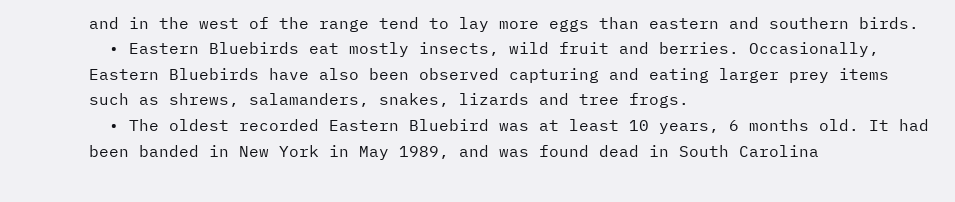and in the west of the range tend to lay more eggs than eastern and southern birds.
  • Eastern Bluebirds eat mostly insects, wild fruit and berries. Occasionally, Eastern Bluebirds have also been observed capturing and eating larger prey items such as shrews, salamanders, snakes, lizards and tree frogs.
  • The oldest recorded Eastern Bluebird was at least 10 years, 6 months old. It had been banded in New York in May 1989, and was found dead in South Carolina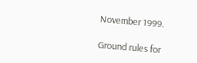November 1999.

Ground rules for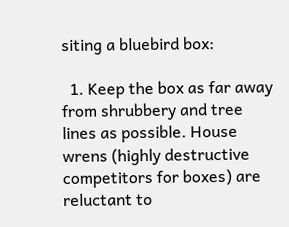siting a bluebird box:

  1. Keep the box as far away from shrubbery and tree lines as possible. House wrens (highly destructive competitors for boxes) are reluctant to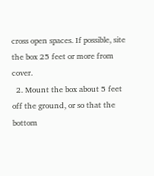cross open spaces. If possible, site the box 25 feet or more from cover.
  2. Mount the box about 5 feet off the ground, or so that the bottom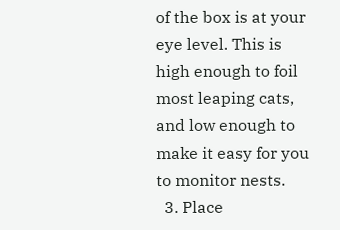of the box is at your eye level. This is high enough to foil most leaping cats, and low enough to make it easy for you to monitor nests.
  3. Place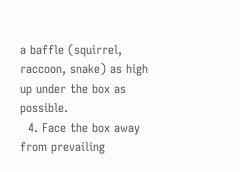a baffle (squirrel, raccoon, snake) as high up under the box as possible.
  4. Face the box away from prevailing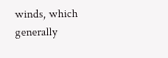winds, which generally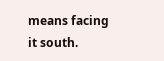means facing it south.